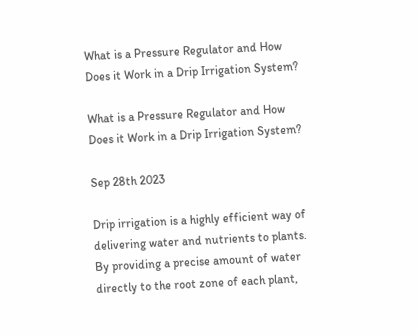What is a Pressure Regulator and How Does it Work in a Drip Irrigation System?

What is a Pressure Regulator and How Does it Work in a Drip Irrigation System?

Sep 28th 2023

Drip irrigation is a highly efficient way of delivering water and nutrients to plants. By providing a precise amount of water directly to the root zone of each plant,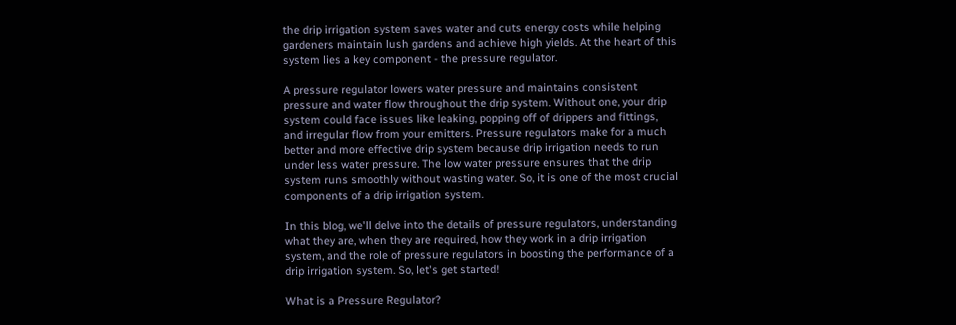the drip irrigation system saves water and cuts energy costs while helping gardeners maintain lush gardens and achieve high yields. At the heart of this system lies a key component - the pressure regulator.

A pressure regulator lowers water pressure and maintains consistent pressure and water flow throughout the drip system. Without one, your drip system could face issues like leaking, popping off of drippers and fittings, and irregular flow from your emitters. Pressure regulators make for a much better and more effective drip system because drip irrigation needs to run under less water pressure. The low water pressure ensures that the drip system runs smoothly without wasting water. So, it is one of the most crucial components of a drip irrigation system.

In this blog, we'll delve into the details of pressure regulators, understanding what they are, when they are required, how they work in a drip irrigation system, and the role of pressure regulators in boosting the performance of a drip irrigation system. So, let's get started!

What is a Pressure Regulator?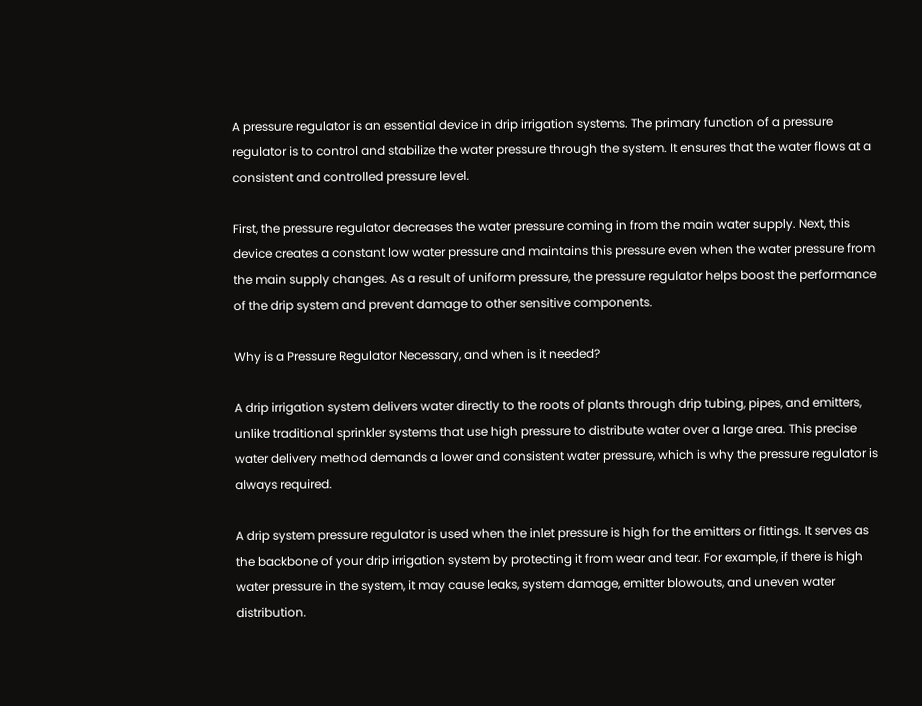A pressure regulator is an essential device in drip irrigation systems. The primary function of a pressure regulator is to control and stabilize the water pressure through the system. It ensures that the water flows at a consistent and controlled pressure level.

First, the pressure regulator decreases the water pressure coming in from the main water supply. Next, this device creates a constant low water pressure and maintains this pressure even when the water pressure from the main supply changes. As a result of uniform pressure, the pressure regulator helps boost the performance of the drip system and prevent damage to other sensitive components.

Why is a Pressure Regulator Necessary, and when is it needed?

A drip irrigation system delivers water directly to the roots of plants through drip tubing, pipes, and emitters, unlike traditional sprinkler systems that use high pressure to distribute water over a large area. This precise water delivery method demands a lower and consistent water pressure, which is why the pressure regulator is always required.

A drip system pressure regulator is used when the inlet pressure is high for the emitters or fittings. It serves as the backbone of your drip irrigation system by protecting it from wear and tear. For example, if there is high water pressure in the system, it may cause leaks, system damage, emitter blowouts, and uneven water distribution.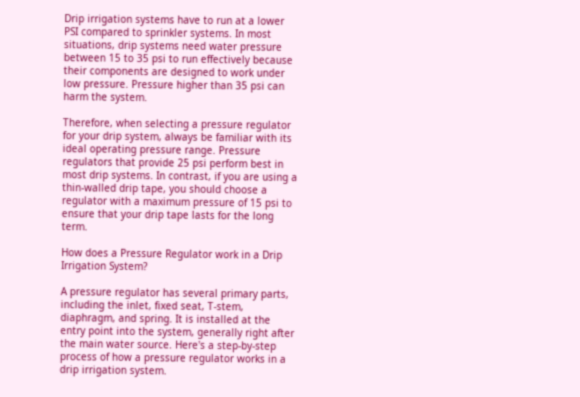Drip irrigation systems have to run at a lower PSI compared to sprinkler systems. In most situations, drip systems need water pressure between 15 to 35 psi to run effectively because their components are designed to work under low pressure. Pressure higher than 35 psi can harm the system.

Therefore, when selecting a pressure regulator for your drip system, always be familiar with its ideal operating pressure range. Pressure regulators that provide 25 psi perform best in most drip systems. In contrast, if you are using a thin-walled drip tape, you should choose a regulator with a maximum pressure of 15 psi to ensure that your drip tape lasts for the long term.

How does a Pressure Regulator work in a Drip Irrigation System?

A pressure regulator has several primary parts, including the inlet, fixed seat, T-stem, diaphragm, and spring. It is installed at the entry point into the system, generally right after the main water source. Here's a step-by-step process of how a pressure regulator works in a drip irrigation system.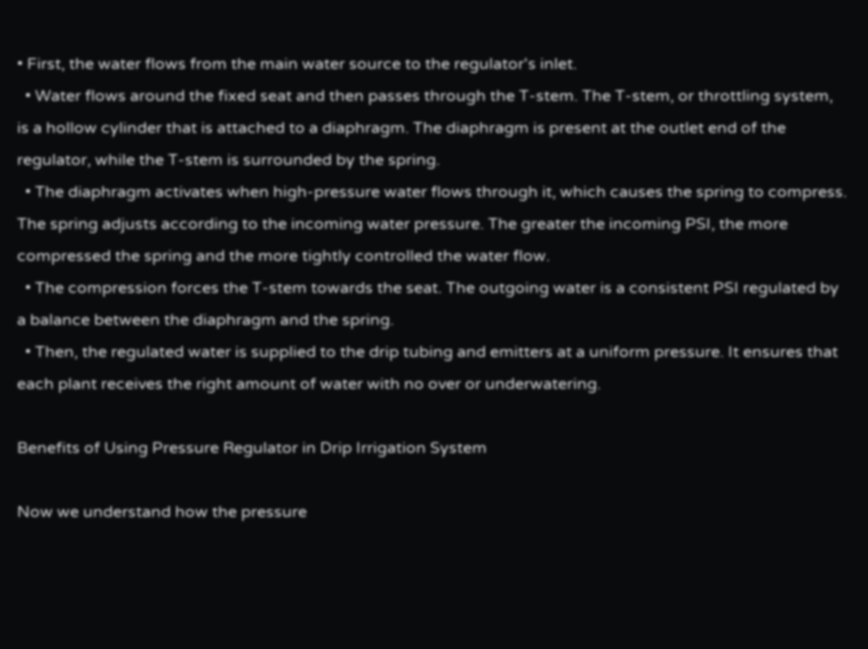• First, the water flows from the main water source to the regulator's inlet.
  • Water flows around the fixed seat and then passes through the T-stem. The T-stem, or throttling system, is a hollow cylinder that is attached to a diaphragm. The diaphragm is present at the outlet end of the regulator, while the T-stem is surrounded by the spring.
  • The diaphragm activates when high-pressure water flows through it, which causes the spring to compress. The spring adjusts according to the incoming water pressure. The greater the incoming PSI, the more compressed the spring and the more tightly controlled the water flow.
  • The compression forces the T-stem towards the seat. The outgoing water is a consistent PSI regulated by a balance between the diaphragm and the spring.
  • Then, the regulated water is supplied to the drip tubing and emitters at a uniform pressure. It ensures that each plant receives the right amount of water with no over or underwatering.

Benefits of Using Pressure Regulator in Drip Irrigation System

Now we understand how the pressure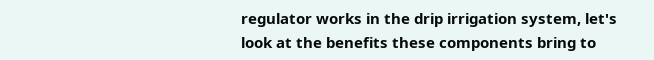regulator works in the drip irrigation system, let's look at the benefits these components bring to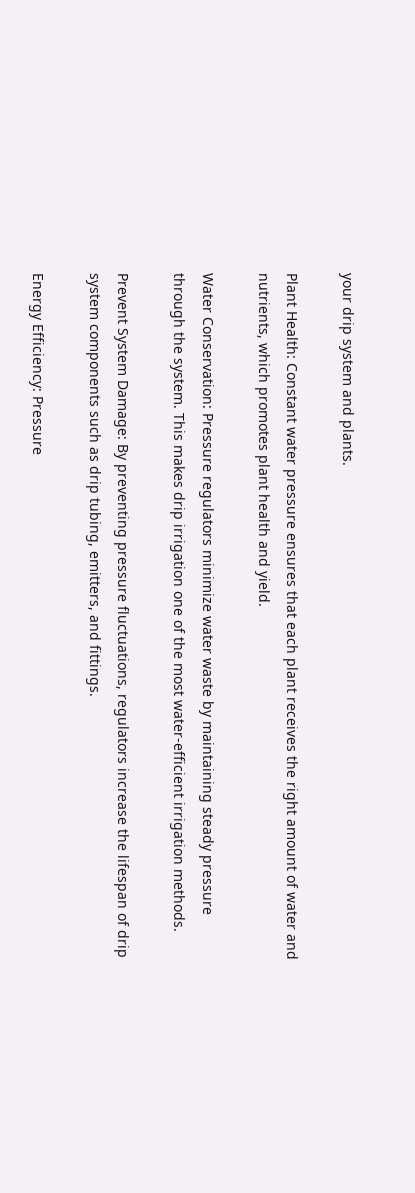your drip system and plants.

Plant Health: Constant water pressure ensures that each plant receives the right amount of water and nutrients, which promotes plant health and yield.

Water Conservation: Pressure regulators minimize water waste by maintaining steady pressure through the system. This makes drip irrigation one of the most water-efficient irrigation methods.

Prevent System Damage: By preventing pressure fluctuations, regulators increase the lifespan of drip system components such as drip tubing, emitters, and fittings.

Energy Efficiency: Pressure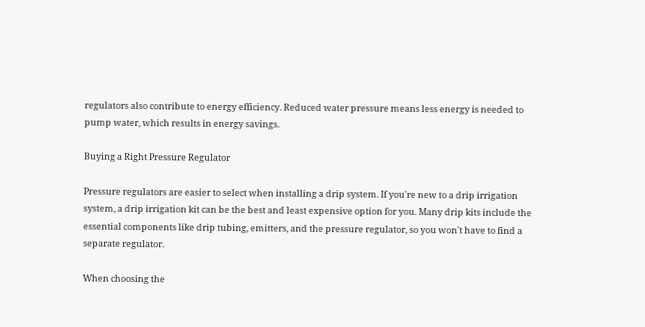regulators also contribute to energy efficiency. Reduced water pressure means less energy is needed to pump water, which results in energy savings.

Buying a Right Pressure Regulator

Pressure regulators are easier to select when installing a drip system. If you're new to a drip irrigation system, a drip irrigation kit can be the best and least expensive option for you. Many drip kits include the essential components like drip tubing, emitters, and the pressure regulator, so you won't have to find a separate regulator.

When choosing the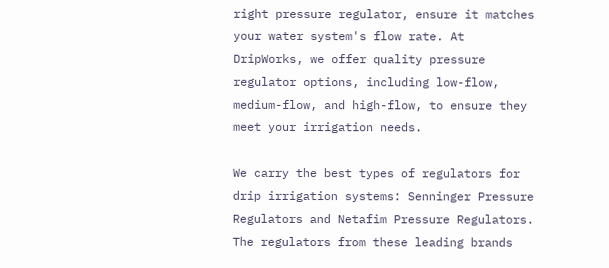right pressure regulator, ensure it matches your water system's flow rate. At DripWorks, we offer quality pressure regulator options, including low-flow, medium-flow, and high-flow, to ensure they meet your irrigation needs.

We carry the best types of regulators for drip irrigation systems: Senninger Pressure Regulators and Netafim Pressure Regulators. The regulators from these leading brands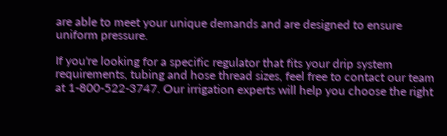are able to meet your unique demands and are designed to ensure uniform pressure.

If you're looking for a specific regulator that fits your drip system requirements, tubing and hose thread sizes, feel free to contact our team at 1-800-522-3747. Our irrigation experts will help you choose the right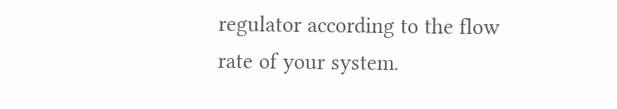regulator according to the flow rate of your system.